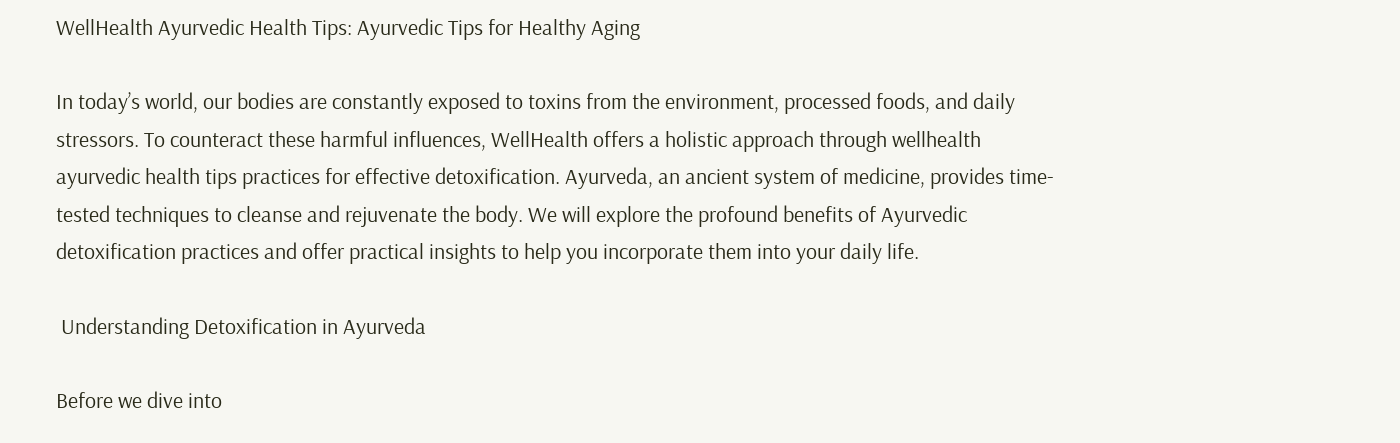WellHealth Ayurvedic Health Tips: Ayurvedic Tips for Healthy Aging

In today’s world, our bodies are constantly exposed to toxins from the environment, processed foods, and daily stressors. To counteract these harmful influences, WellHealth offers a holistic approach through wellhealth ayurvedic health tips practices for effective detoxification. Ayurveda, an ancient system of medicine, provides time-tested techniques to cleanse and rejuvenate the body. We will explore the profound benefits of Ayurvedic detoxification practices and offer practical insights to help you incorporate them into your daily life.

 Understanding Detoxification in Ayurveda

Before we dive into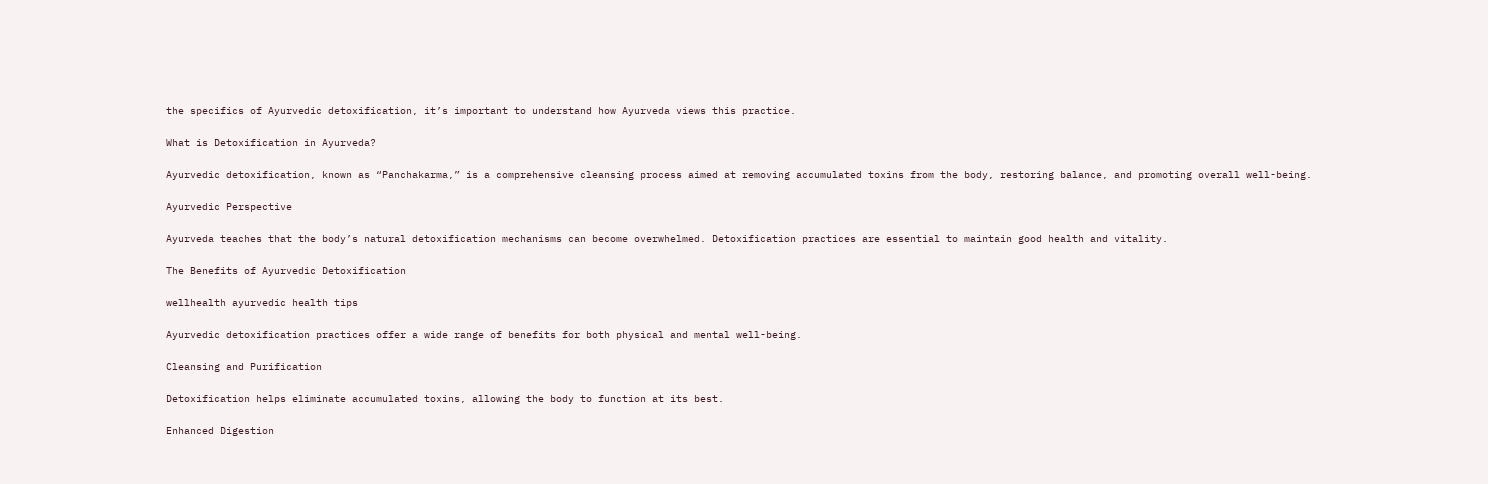the specifics of Ayurvedic detoxification, it’s important to understand how Ayurveda views this practice.

What is Detoxification in Ayurveda?

Ayurvedic detoxification, known as “Panchakarma,” is a comprehensive cleansing process aimed at removing accumulated toxins from the body, restoring balance, and promoting overall well-being.

Ayurvedic Perspective

Ayurveda teaches that the body’s natural detoxification mechanisms can become overwhelmed. Detoxification practices are essential to maintain good health and vitality.

The Benefits of Ayurvedic Detoxification

wellhealth ayurvedic health tips

Ayurvedic detoxification practices offer a wide range of benefits for both physical and mental well-being.

Cleansing and Purification

Detoxification helps eliminate accumulated toxins, allowing the body to function at its best.

Enhanced Digestion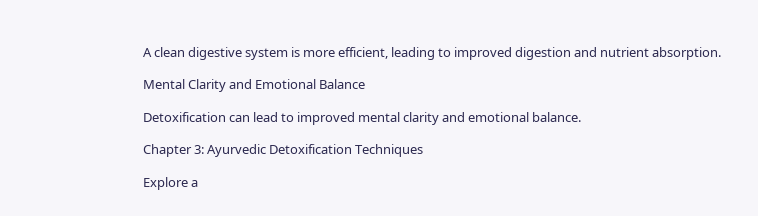A clean digestive system is more efficient, leading to improved digestion and nutrient absorption.

Mental Clarity and Emotional Balance

Detoxification can lead to improved mental clarity and emotional balance.

Chapter 3: Ayurvedic Detoxification Techniques

Explore a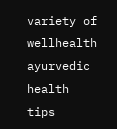variety of wellhealth ayurvedic health tips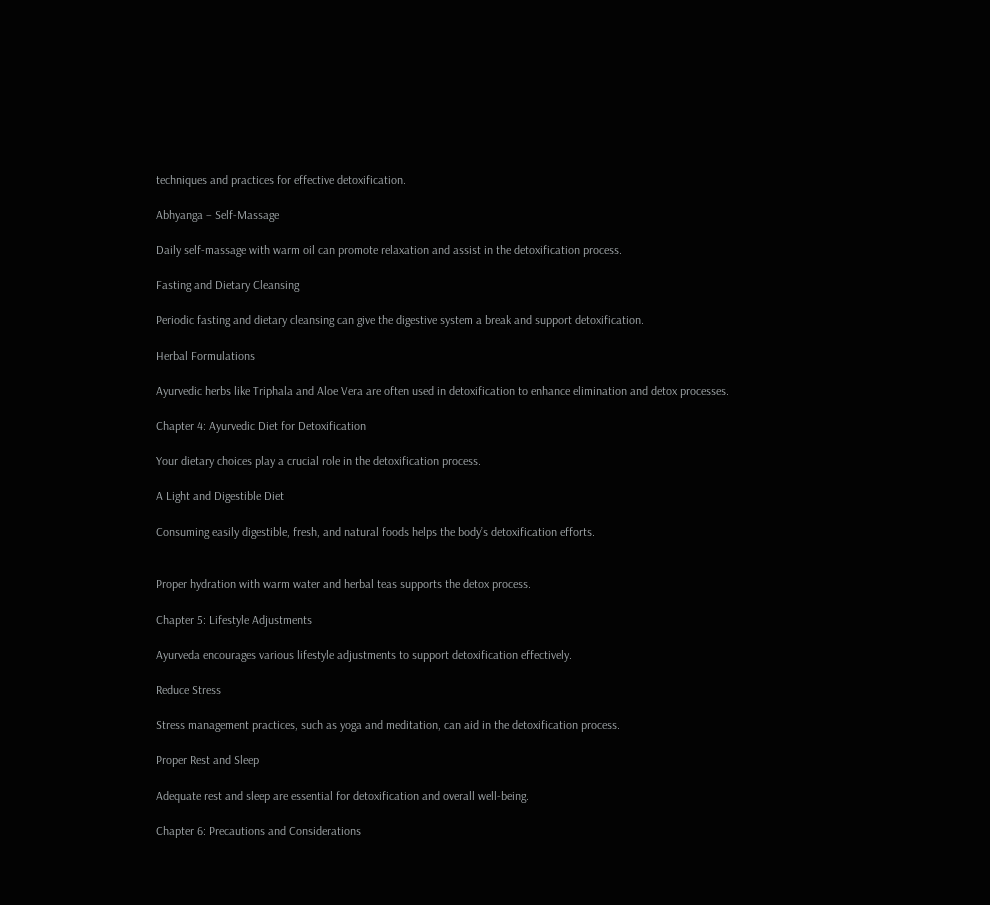techniques and practices for effective detoxification.

Abhyanga – Self-Massage

Daily self-massage with warm oil can promote relaxation and assist in the detoxification process.

Fasting and Dietary Cleansing

Periodic fasting and dietary cleansing can give the digestive system a break and support detoxification.

Herbal Formulations

Ayurvedic herbs like Triphala and Aloe Vera are often used in detoxification to enhance elimination and detox processes.

Chapter 4: Ayurvedic Diet for Detoxification

Your dietary choices play a crucial role in the detoxification process.

A Light and Digestible Diet

Consuming easily digestible, fresh, and natural foods helps the body’s detoxification efforts.


Proper hydration with warm water and herbal teas supports the detox process.

Chapter 5: Lifestyle Adjustments

Ayurveda encourages various lifestyle adjustments to support detoxification effectively.

Reduce Stress

Stress management practices, such as yoga and meditation, can aid in the detoxification process.

Proper Rest and Sleep

Adequate rest and sleep are essential for detoxification and overall well-being.

Chapter 6: Precautions and Considerations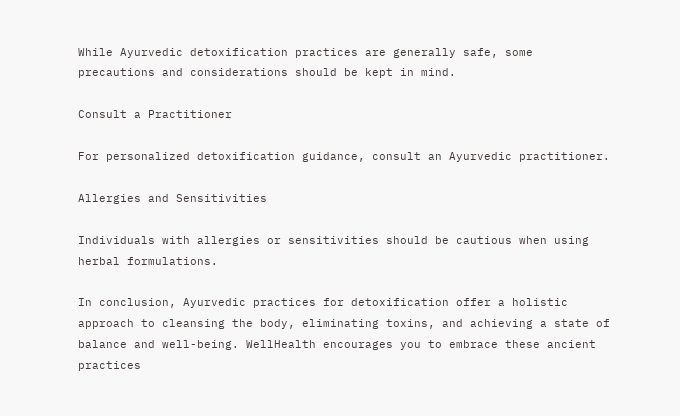While Ayurvedic detoxification practices are generally safe, some precautions and considerations should be kept in mind.

Consult a Practitioner

For personalized detoxification guidance, consult an Ayurvedic practitioner.

Allergies and Sensitivities

Individuals with allergies or sensitivities should be cautious when using herbal formulations.

In conclusion, Ayurvedic practices for detoxification offer a holistic approach to cleansing the body, eliminating toxins, and achieving a state of balance and well-being. WellHealth encourages you to embrace these ancient practices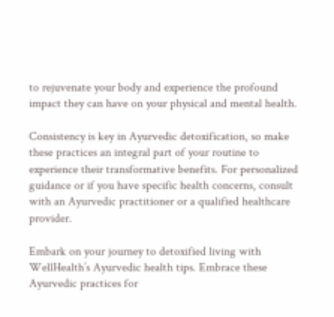to rejuvenate your body and experience the profound impact they can have on your physical and mental health.

Consistency is key in Ayurvedic detoxification, so make these practices an integral part of your routine to experience their transformative benefits. For personalized guidance or if you have specific health concerns, consult with an Ayurvedic practitioner or a qualified healthcare provider.

Embark on your journey to detoxified living with WellHealth’s Ayurvedic health tips. Embrace these Ayurvedic practices for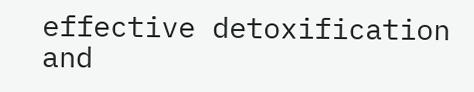effective detoxification and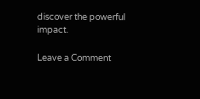discover the powerful impact.

Leave a Comment